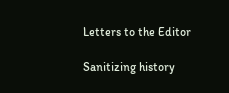Letters to the Editor

Sanitizing history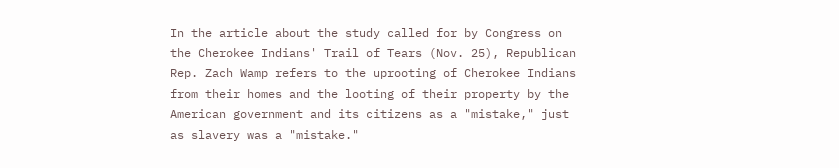In the article about the study called for by Congress on the Cherokee Indians' Trail of Tears (Nov. 25), Republican Rep. Zach Wamp refers to the uprooting of Cherokee Indians from their homes and the looting of their property by the American government and its citizens as a "mistake," just as slavery was a "mistake."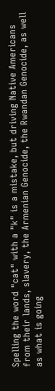Spelling the word "cat" with a "k" is a mistake, but driving Native Americans from their lands, slavery, the Armenian Genocide, the Rwandan Genocide, as well as what is going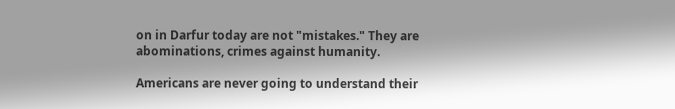on in Darfur today are not "mistakes." They are abominations, crimes against humanity.

Americans are never going to understand their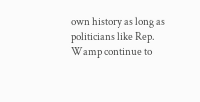own history as long as politicians like Rep. Wamp continue to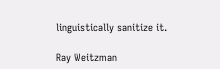linguistically sanitize it.

Ray Weitzman